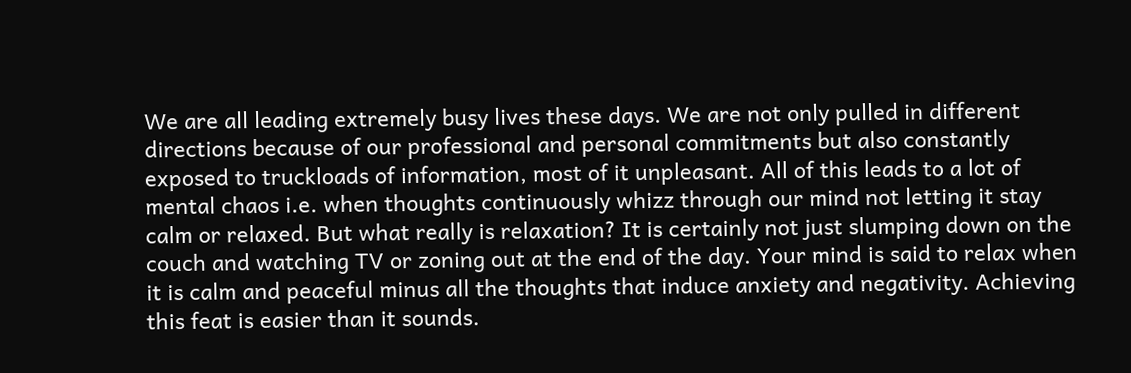We are all leading extremely busy lives these days. We are not only pulled in different directions because of our professional and personal commitments but also constantly exposed to truckloads of information, most of it unpleasant. All of this leads to a lot of mental chaos i.e. when thoughts continuously whizz through our mind not letting it stay calm or relaxed. But what really is relaxation? It is certainly not just slumping down on the couch and watching TV or zoning out at the end of the day. Your mind is said to relax when it is calm and peaceful minus all the thoughts that induce anxiety and negativity. Achieving this feat is easier than it sounds.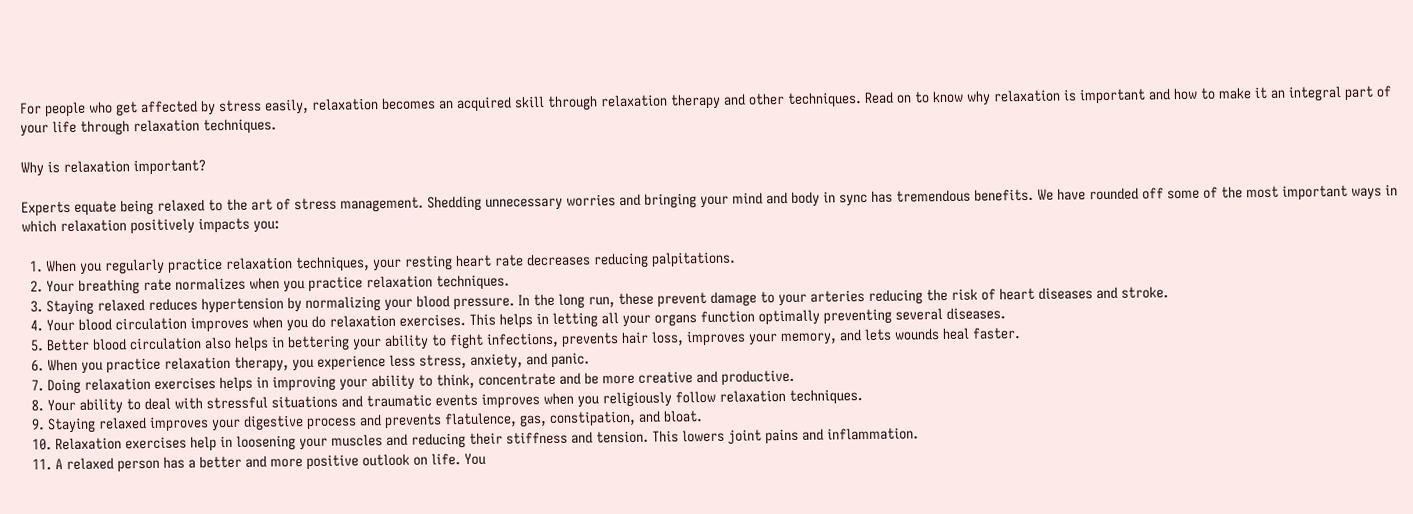For people who get affected by stress easily, relaxation becomes an acquired skill through relaxation therapy and other techniques. Read on to know why relaxation is important and how to make it an integral part of your life through relaxation techniques.

Why is relaxation important?

Experts equate being relaxed to the art of stress management. Shedding unnecessary worries and bringing your mind and body in sync has tremendous benefits. We have rounded off some of the most important ways in which relaxation positively impacts you:

  1. When you regularly practice relaxation techniques, your resting heart rate decreases reducing palpitations.
  2. Your breathing rate normalizes when you practice relaxation techniques.
  3. Staying relaxed reduces hypertension by normalizing your blood pressure. In the long run, these prevent damage to your arteries reducing the risk of heart diseases and stroke.
  4. Your blood circulation improves when you do relaxation exercises. This helps in letting all your organs function optimally preventing several diseases.
  5. Better blood circulation also helps in bettering your ability to fight infections, prevents hair loss, improves your memory, and lets wounds heal faster.
  6. When you practice relaxation therapy, you experience less stress, anxiety, and panic.
  7. Doing relaxation exercises helps in improving your ability to think, concentrate and be more creative and productive.
  8. Your ability to deal with stressful situations and traumatic events improves when you religiously follow relaxation techniques.
  9. Staying relaxed improves your digestive process and prevents flatulence, gas, constipation, and bloat.
  10. Relaxation exercises help in loosening your muscles and reducing their stiffness and tension. This lowers joint pains and inflammation.
  11. A relaxed person has a better and more positive outlook on life. You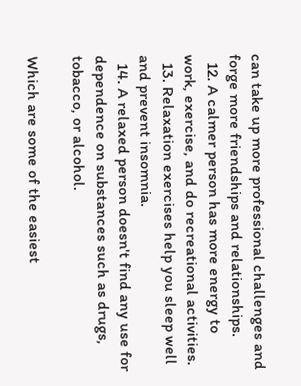can take up more professional challenges and forge more friendships and relationships.
  12. A calmer person has more energy to work, exercise, and do recreational activities.
  13. Relaxation exercises help you sleep well and prevent insomnia.
  14. A relaxed person doesn't find any use for dependence on substances such as drugs, tobacco, or alcohol.

Which are some of the easiest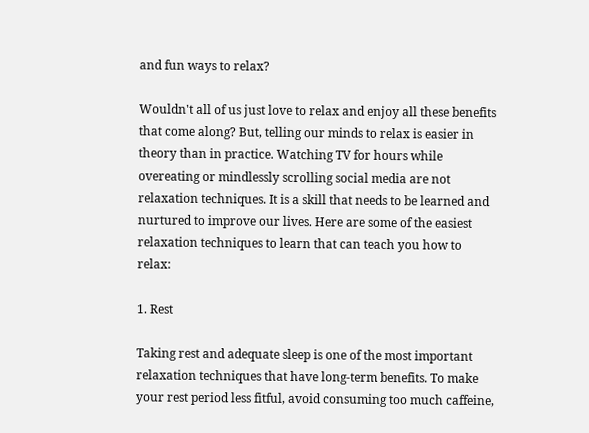and fun ways to relax?

Wouldn't all of us just love to relax and enjoy all these benefits that come along? But, telling our minds to relax is easier in theory than in practice. Watching TV for hours while overeating or mindlessly scrolling social media are not relaxation techniques. It is a skill that needs to be learned and nurtured to improve our lives. Here are some of the easiest relaxation techniques to learn that can teach you how to relax:

1. Rest

Taking rest and adequate sleep is one of the most important relaxation techniques that have long-term benefits. To make your rest period less fitful, avoid consuming too much caffeine,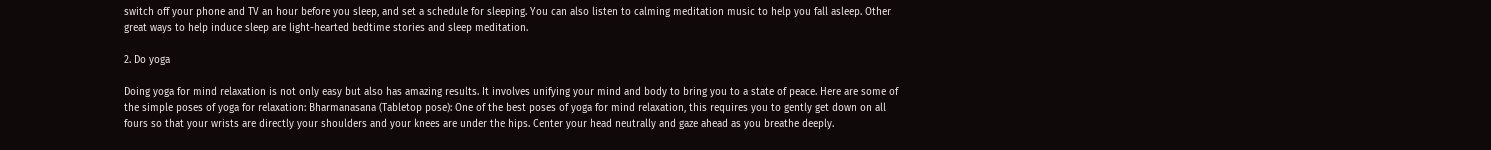switch off your phone and TV an hour before you sleep, and set a schedule for sleeping. You can also listen to calming meditation music to help you fall asleep. Other great ways to help induce sleep are light-hearted bedtime stories and sleep meditation.

2. Do yoga

Doing yoga for mind relaxation is not only easy but also has amazing results. It involves unifying your mind and body to bring you to a state of peace. Here are some of the simple poses of yoga for relaxation: Bharmanasana (Tabletop pose): One of the best poses of yoga for mind relaxation, this requires you to gently get down on all fours so that your wrists are directly your shoulders and your knees are under the hips. Center your head neutrally and gaze ahead as you breathe deeply.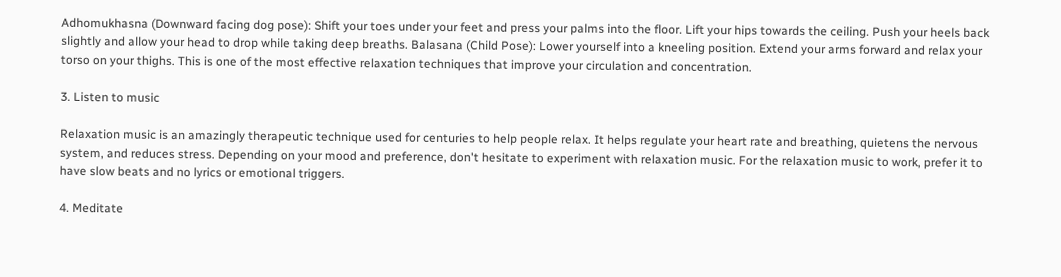Adhomukhasna (Downward facing dog pose): Shift your toes under your feet and press your palms into the floor. Lift your hips towards the ceiling. Push your heels back slightly and allow your head to drop while taking deep breaths. Balasana (Child Pose): Lower yourself into a kneeling position. Extend your arms forward and relax your torso on your thighs. This is one of the most effective relaxation techniques that improve your circulation and concentration.

3. Listen to music

Relaxation music is an amazingly therapeutic technique used for centuries to help people relax. It helps regulate your heart rate and breathing, quietens the nervous system, and reduces stress. Depending on your mood and preference, don't hesitate to experiment with relaxation music. For the relaxation music to work, prefer it to have slow beats and no lyrics or emotional triggers.

4. Meditate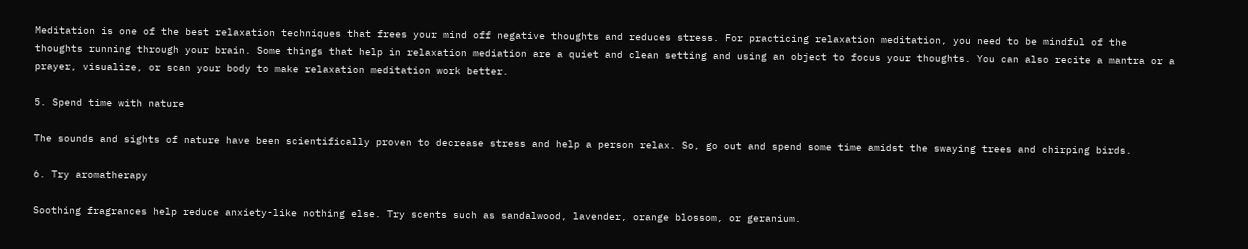Meditation is one of the best relaxation techniques that frees your mind off negative thoughts and reduces stress. For practicing relaxation meditation, you need to be mindful of the thoughts running through your brain. Some things that help in relaxation mediation are a quiet and clean setting and using an object to focus your thoughts. You can also recite a mantra or a prayer, visualize, or scan your body to make relaxation meditation work better.

5. Spend time with nature

The sounds and sights of nature have been scientifically proven to decrease stress and help a person relax. So, go out and spend some time amidst the swaying trees and chirping birds.

6. Try aromatherapy

Soothing fragrances help reduce anxiety-like nothing else. Try scents such as sandalwood, lavender, orange blossom, or geranium.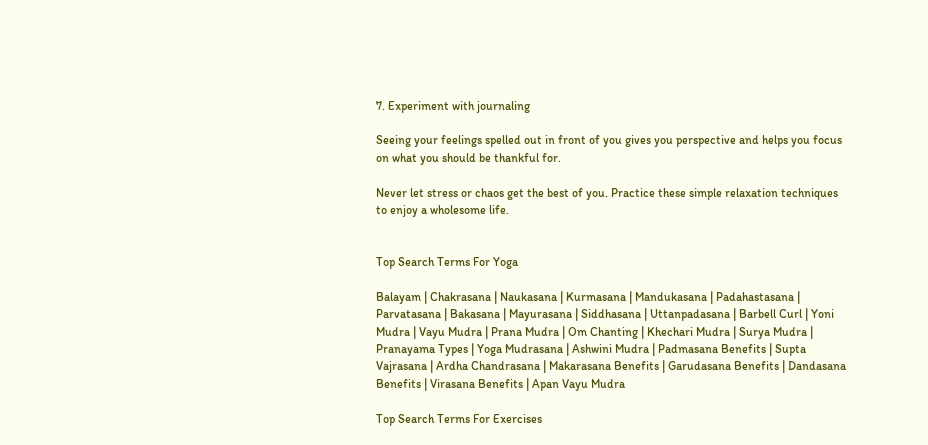7. Experiment with journaling

Seeing your feelings spelled out in front of you gives you perspective and helps you focus on what you should be thankful for.

Never let stress or chaos get the best of you. Practice these simple relaxation techniques to enjoy a wholesome life.


Top Search Terms For Yoga

Balayam | Chakrasana | Naukasana | Kurmasana | Mandukasana | Padahastasana | Parvatasana | Bakasana | Mayurasana | Siddhasana | Uttanpadasana | Barbell Curl | Yoni Mudra | Vayu Mudra | Prana Mudra | Om Chanting | Khechari Mudra | Surya Mudra | Pranayama Types | Yoga Mudrasana | Ashwini Mudra | Padmasana Benefits | Supta Vajrasana | Ardha Chandrasana | Makarasana Benefits | Garudasana Benefits | Dandasana Benefits | Virasana Benefits | Apan Vayu Mudra

Top Search Terms For Exercises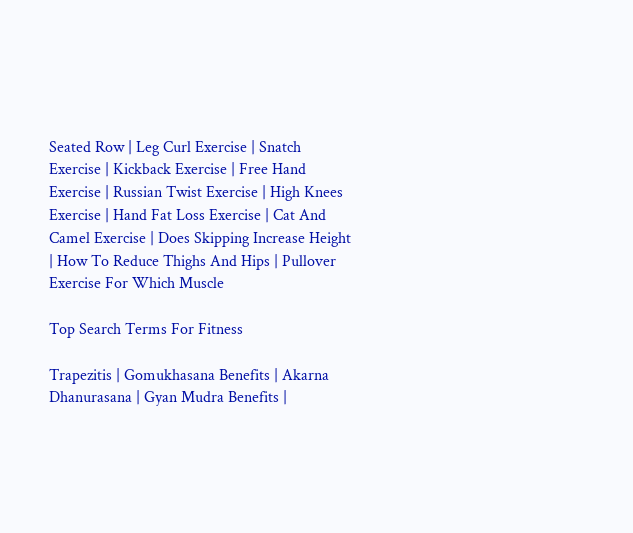Seated Row | Leg Curl Exercise | Snatch Exercise | Kickback Exercise | Free Hand Exercise | Russian Twist Exercise | High Knees Exercise | Hand Fat Loss Exercise | Cat And Camel Exercise | Does Skipping Increase Height | How To Reduce Thighs And Hips | Pullover Exercise For Which Muscle

Top Search Terms For Fitness

Trapezitis | Gomukhasana Benefits | Akarna Dhanurasana | Gyan Mudra Benefits |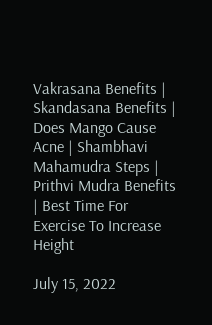Vakrasana Benefits | Skandasana Benefits | Does Mango Cause Acne | Shambhavi Mahamudra Steps | Prithvi Mudra Benefits | Best Time For Exercise To Increase Height

July 15, 2022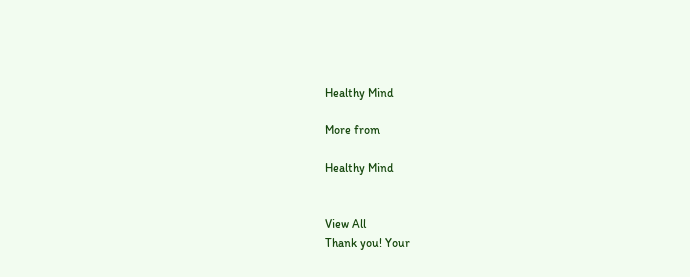Healthy Mind

More from

Healthy Mind


View All
Thank you! Your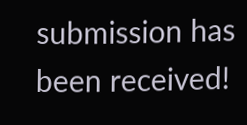submission has been received!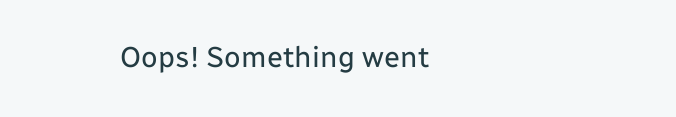Oops! Something went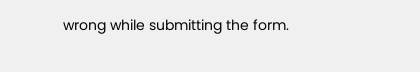wrong while submitting the form.